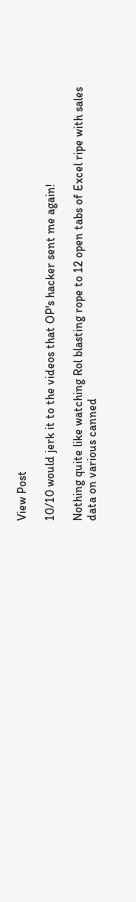View Post

10/10 would jerk it to the videos that OP's hacker sent me again!

Nothing quite like watching Rol blasting rope to 12 open tabs of Excel ripe with sales data on various canned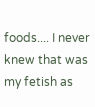foods.... I never knew that was my fetish as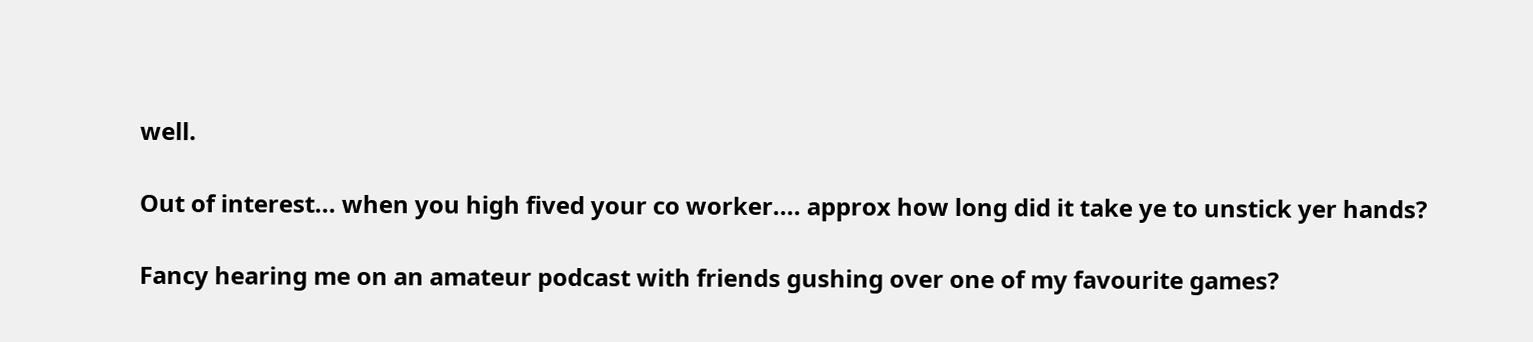well.

Out of interest... when you high fived your co worker.... approx how long did it take ye to unstick yer hands?

Fancy hearing me on an amateur podcast with friends gushing over one of my favourite games?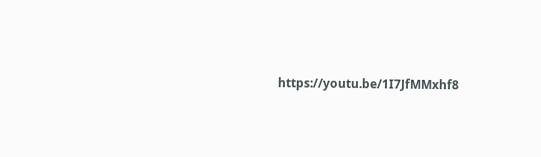https://youtu.be/1I7JfMMxhf8